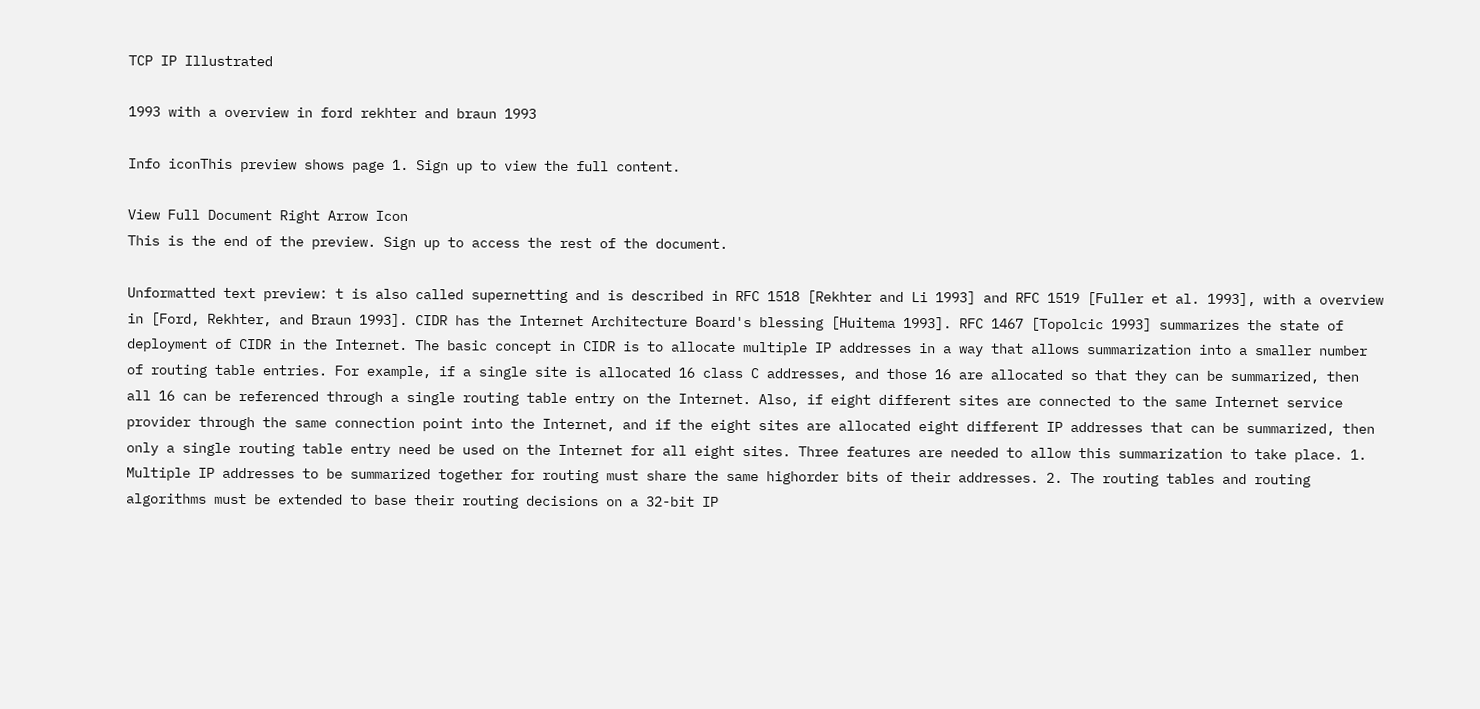TCP IP Illustrated

1993 with a overview in ford rekhter and braun 1993

Info iconThis preview shows page 1. Sign up to view the full content.

View Full Document Right Arrow Icon
This is the end of the preview. Sign up to access the rest of the document.

Unformatted text preview: t is also called supernetting and is described in RFC 1518 [Rekhter and Li 1993] and RFC 1519 [Fuller et al. 1993], with a overview in [Ford, Rekhter, and Braun 1993]. CIDR has the Internet Architecture Board's blessing [Huitema 1993]. RFC 1467 [Topolcic 1993] summarizes the state of deployment of CIDR in the Internet. The basic concept in CIDR is to allocate multiple IP addresses in a way that allows summarization into a smaller number of routing table entries. For example, if a single site is allocated 16 class C addresses, and those 16 are allocated so that they can be summarized, then all 16 can be referenced through a single routing table entry on the Internet. Also, if eight different sites are connected to the same Internet service provider through the same connection point into the Internet, and if the eight sites are allocated eight different IP addresses that can be summarized, then only a single routing table entry need be used on the Internet for all eight sites. Three features are needed to allow this summarization to take place. 1. Multiple IP addresses to be summarized together for routing must share the same highorder bits of their addresses. 2. The routing tables and routing algorithms must be extended to base their routing decisions on a 32-bit IP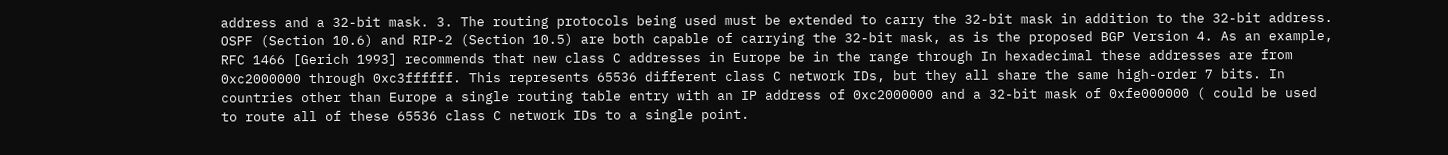address and a 32-bit mask. 3. The routing protocols being used must be extended to carry the 32-bit mask in addition to the 32-bit address. OSPF (Section 10.6) and RIP-2 (Section 10.5) are both capable of carrying the 32-bit mask, as is the proposed BGP Version 4. As an example, RFC 1466 [Gerich 1993] recommends that new class C addresses in Europe be in the range through In hexadecimal these addresses are from 0xc2000000 through 0xc3ffffff. This represents 65536 different class C network IDs, but they all share the same high-order 7 bits. In countries other than Europe a single routing table entry with an IP address of 0xc2000000 and a 32-bit mask of 0xfe000000 ( could be used to route all of these 65536 class C network IDs to a single point.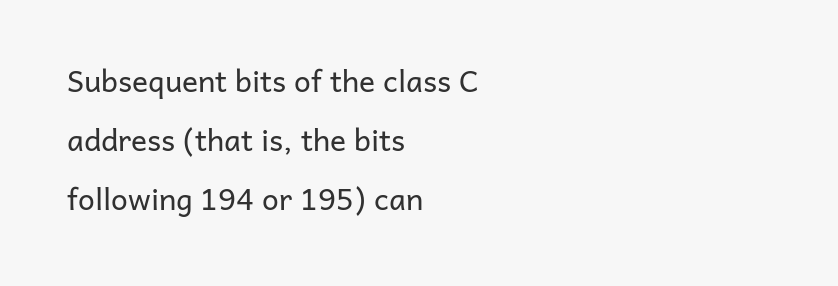Subsequent bits of the class C address (that is, the bits following 194 or 195) can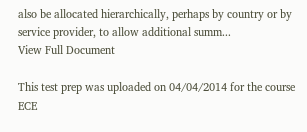also be allocated hierarchically, perhaps by country or by service provider, to allow additional summ...
View Full Document

This test prep was uploaded on 04/04/2014 for the course ECE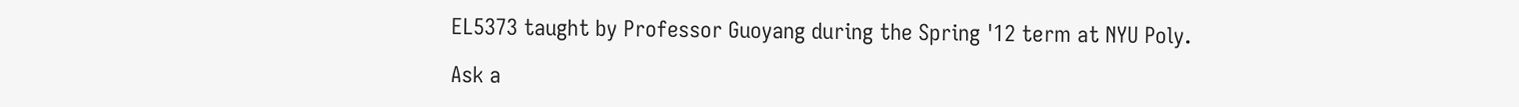EL5373 taught by Professor Guoyang during the Spring '12 term at NYU Poly.

Ask a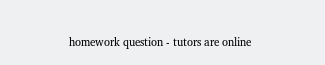homework question - tutors are online